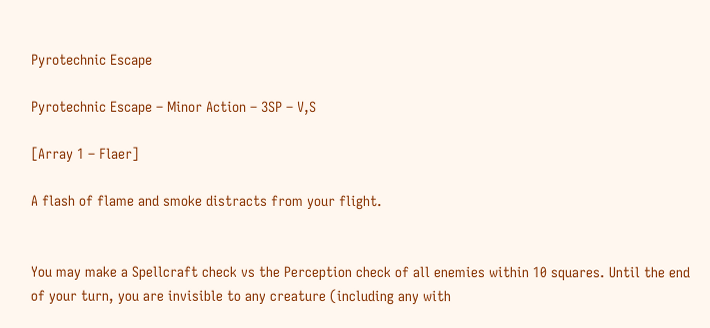Pyrotechnic Escape

Pyrotechnic Escape – Minor Action – 3SP – V,S

[Array 1 – Flaer]

A flash of flame and smoke distracts from your flight.


You may make a Spellcraft check vs the Perception check of all enemies within 10 squares. Until the end of your turn, you are invisible to any creature (including any with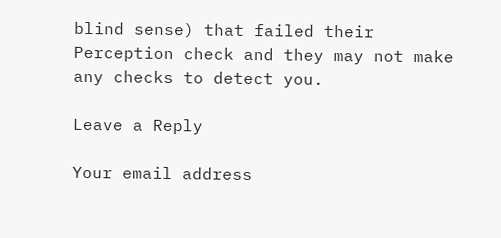blind sense) that failed their Perception check and they may not make any checks to detect you.

Leave a Reply

Your email address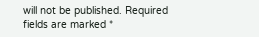will not be published. Required fields are marked *